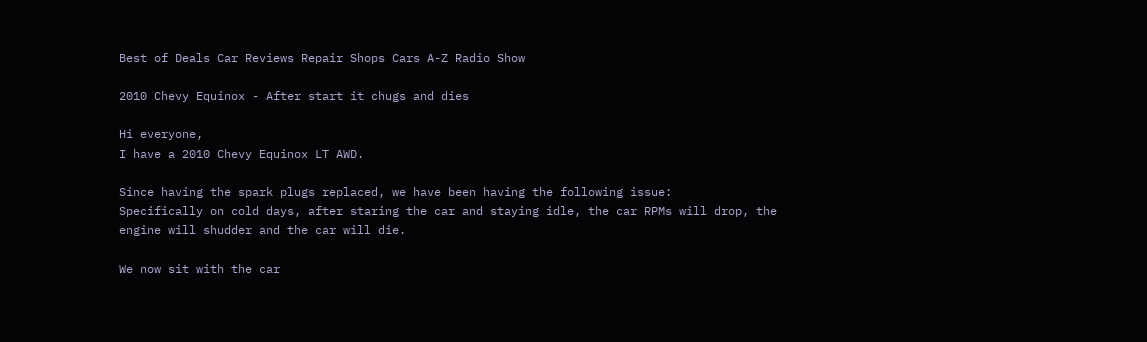Best of Deals Car Reviews Repair Shops Cars A-Z Radio Show

2010 Chevy Equinox - After start it chugs and dies

Hi everyone,
I have a 2010 Chevy Equinox LT AWD.

Since having the spark plugs replaced, we have been having the following issue:
Specifically on cold days, after staring the car and staying idle, the car RPMs will drop, the engine will shudder and the car will die.

We now sit with the car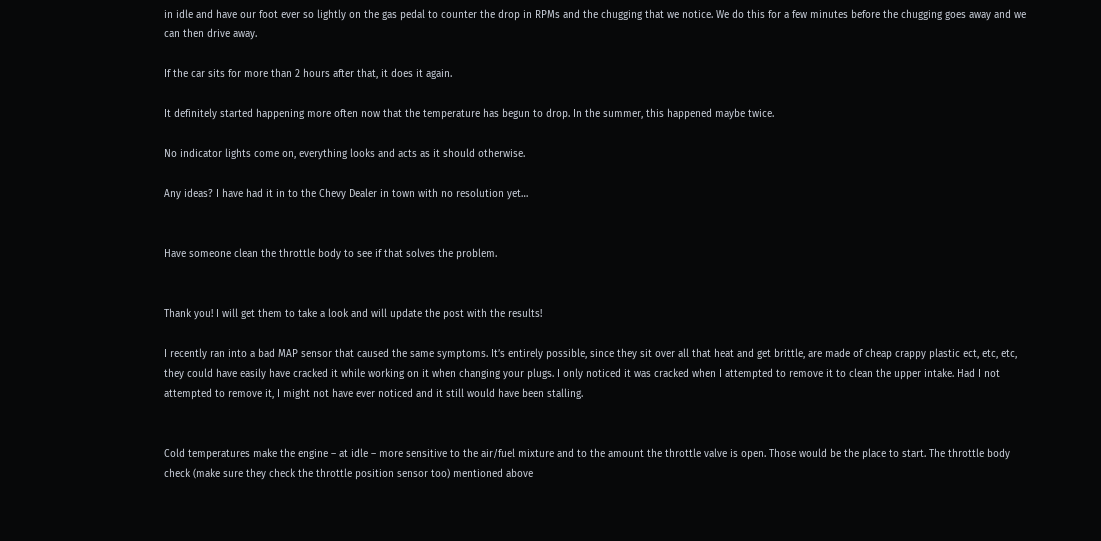in idle and have our foot ever so lightly on the gas pedal to counter the drop in RPMs and the chugging that we notice. We do this for a few minutes before the chugging goes away and we can then drive away.

If the car sits for more than 2 hours after that, it does it again.

It definitely started happening more often now that the temperature has begun to drop. In the summer, this happened maybe twice.

No indicator lights come on, everything looks and acts as it should otherwise.

Any ideas? I have had it in to the Chevy Dealer in town with no resolution yet…


Have someone clean the throttle body to see if that solves the problem.


Thank you! I will get them to take a look and will update the post with the results!

I recently ran into a bad MAP sensor that caused the same symptoms. It’s entirely possible, since they sit over all that heat and get brittle, are made of cheap crappy plastic ect, etc, etc, they could have easily have cracked it while working on it when changing your plugs. I only noticed it was cracked when I attempted to remove it to clean the upper intake. Had I not attempted to remove it, I might not have ever noticed and it still would have been stalling.


Cold temperatures make the engine – at idle – more sensitive to the air/fuel mixture and to the amount the throttle valve is open. Those would be the place to start. The throttle body check (make sure they check the throttle position sensor too) mentioned above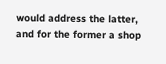would address the latter, and for the former a shop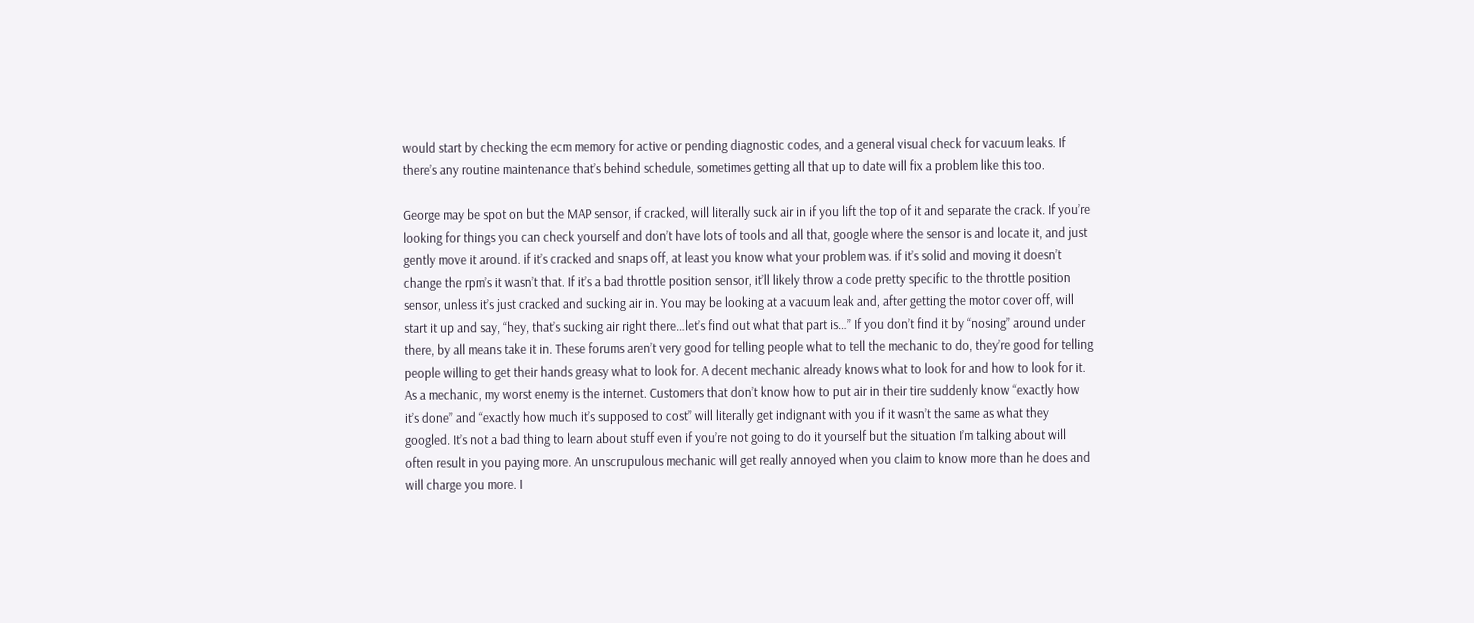would start by checking the ecm memory for active or pending diagnostic codes, and a general visual check for vacuum leaks. If there’s any routine maintenance that’s behind schedule, sometimes getting all that up to date will fix a problem like this too.

George may be spot on but the MAP sensor, if cracked, will literally suck air in if you lift the top of it and separate the crack. If you’re looking for things you can check yourself and don’t have lots of tools and all that, google where the sensor is and locate it, and just gently move it around. if it’s cracked and snaps off, at least you know what your problem was. if it’s solid and moving it doesn’t change the rpm’s it wasn’t that. If it’s a bad throttle position sensor, it’ll likely throw a code pretty specific to the throttle position sensor, unless it’s just cracked and sucking air in. You may be looking at a vacuum leak and, after getting the motor cover off, will start it up and say, “hey, that’s sucking air right there…let’s find out what that part is…” If you don’t find it by “nosing” around under there, by all means take it in. These forums aren’t very good for telling people what to tell the mechanic to do, they’re good for telling people willing to get their hands greasy what to look for. A decent mechanic already knows what to look for and how to look for it. As a mechanic, my worst enemy is the internet. Customers that don’t know how to put air in their tire suddenly know “exactly how it’s done” and “exactly how much it’s supposed to cost” will literally get indignant with you if it wasn’t the same as what they googled. It’s not a bad thing to learn about stuff even if you’re not going to do it yourself but the situation I’m talking about will often result in you paying more. An unscrupulous mechanic will get really annoyed when you claim to know more than he does and will charge you more. I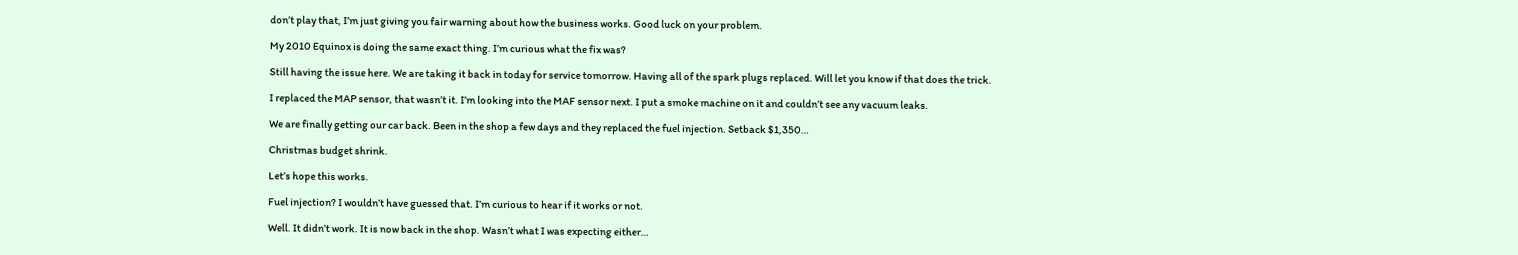don’t play that, I’m just giving you fair warning about how the business works. Good luck on your problem.

My 2010 Equinox is doing the same exact thing. I’m curious what the fix was?

Still having the issue here. We are taking it back in today for service tomorrow. Having all of the spark plugs replaced. Will let you know if that does the trick.

I replaced the MAP sensor, that wasn’t it. I’m looking into the MAF sensor next. I put a smoke machine on it and couldn’t see any vacuum leaks.

We are finally getting our car back. Been in the shop a few days and they replaced the fuel injection. Setback $1,350…

Christmas budget shrink.

Let’s hope this works.

Fuel injection? I wouldn’t have guessed that. I’m curious to hear if it works or not.

Well. It didn’t work. It is now back in the shop. Wasn’t what I was expecting either…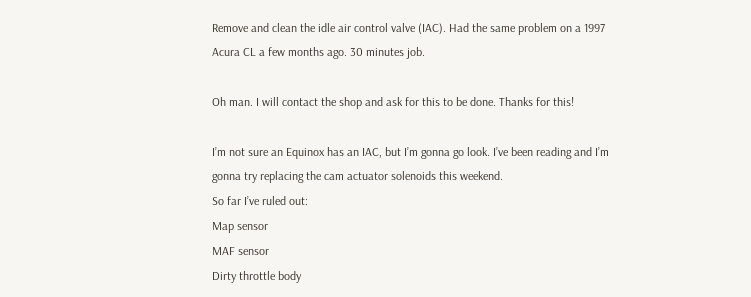Remove and clean the idle air control valve (IAC). Had the same problem on a 1997 Acura CL a few months ago. 30 minutes job.

Oh man. I will contact the shop and ask for this to be done. Thanks for this!

I’m not sure an Equinox has an IAC, but I’m gonna go look. I’ve been reading and I’m gonna try replacing the cam actuator solenoids this weekend.
So far I’ve ruled out:
Map sensor
MAF sensor
Dirty throttle body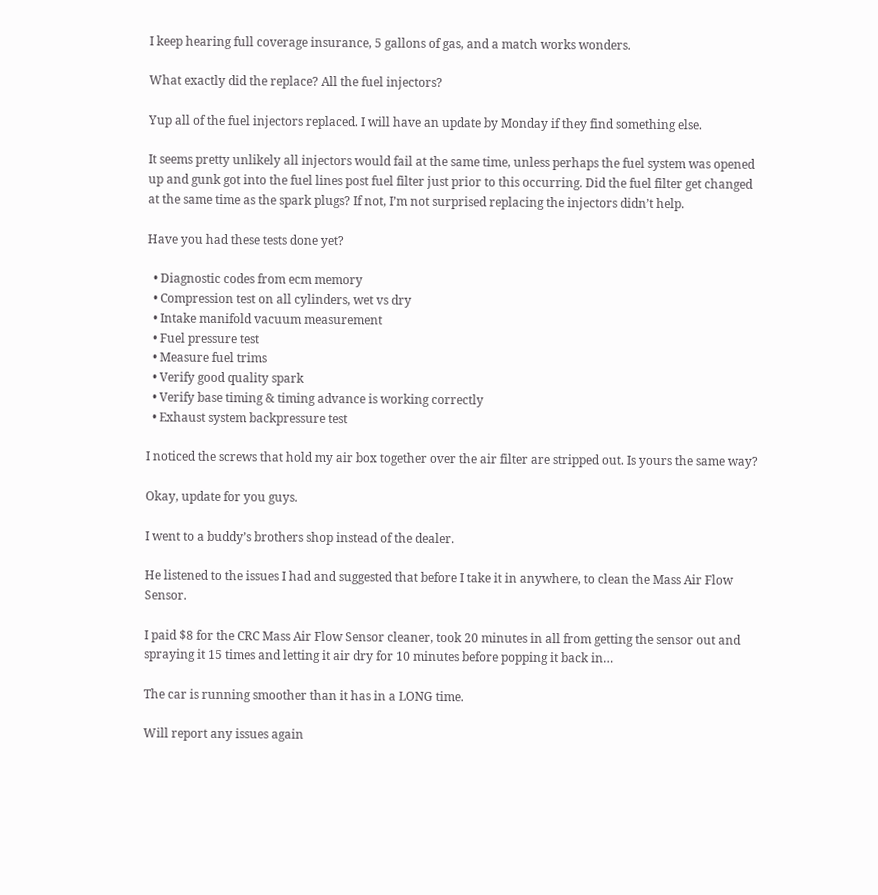I keep hearing full coverage insurance, 5 gallons of gas, and a match works wonders.

What exactly did the replace? All the fuel injectors?

Yup all of the fuel injectors replaced. I will have an update by Monday if they find something else.

It seems pretty unlikely all injectors would fail at the same time, unless perhaps the fuel system was opened up and gunk got into the fuel lines post fuel filter just prior to this occurring. Did the fuel filter get changed at the same time as the spark plugs? If not, I’m not surprised replacing the injectors didn’t help.

Have you had these tests done yet?

  • Diagnostic codes from ecm memory
  • Compression test on all cylinders, wet vs dry
  • Intake manifold vacuum measurement
  • Fuel pressure test
  • Measure fuel trims
  • Verify good quality spark
  • Verify base timing & timing advance is working correctly
  • Exhaust system backpressure test

I noticed the screws that hold my air box together over the air filter are stripped out. Is yours the same way?

Okay, update for you guys.

I went to a buddy’s brothers shop instead of the dealer.

He listened to the issues I had and suggested that before I take it in anywhere, to clean the Mass Air Flow Sensor.

I paid $8 for the CRC Mass Air Flow Sensor cleaner, took 20 minutes in all from getting the sensor out and spraying it 15 times and letting it air dry for 10 minutes before popping it back in…

The car is running smoother than it has in a LONG time.

Will report any issues again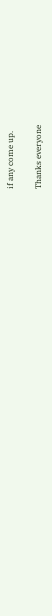if any come up.

Thanks everyone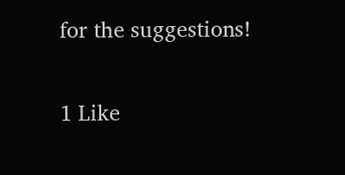for the suggestions!

1 Like